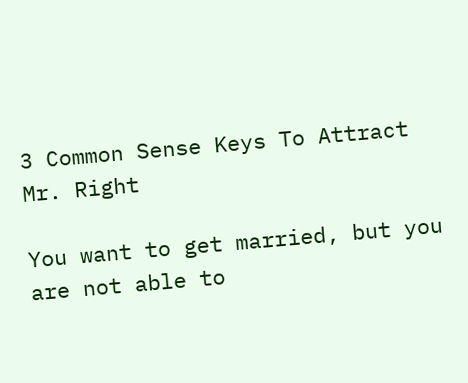3 Common Sense Keys To Attract Mr. Right

You want to get married, but you are not able to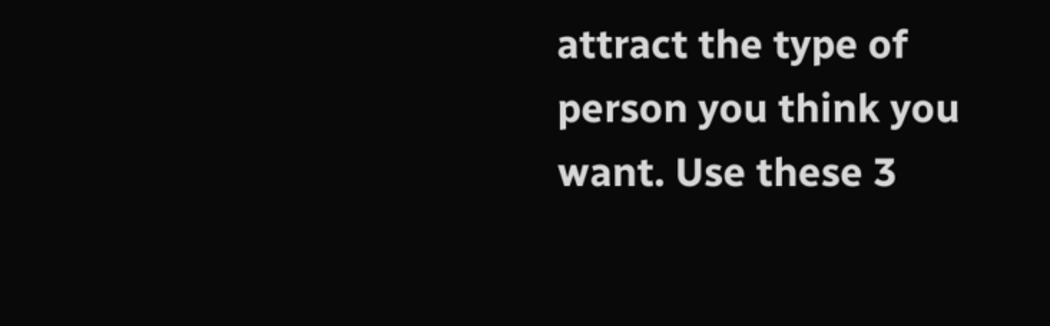attract the type of person you think you want. Use these 3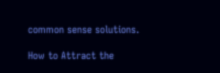common sense solutions.

How to Attract the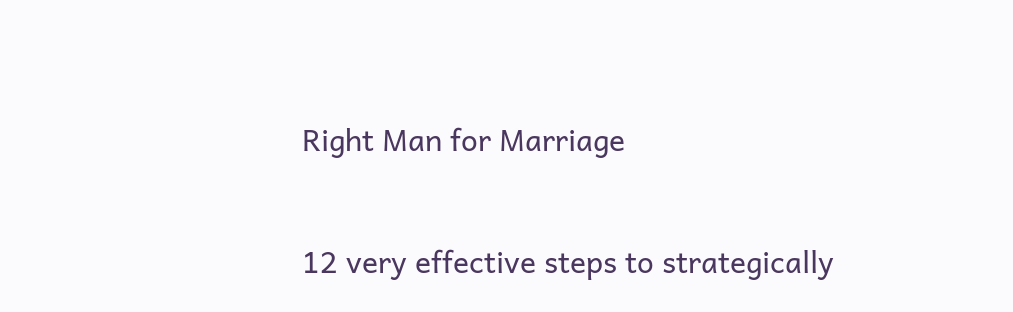Right Man for Marriage

12 very effective steps to strategically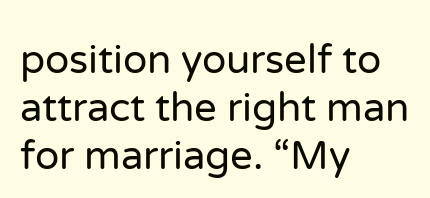position yourself to attract the right man for marriage. “My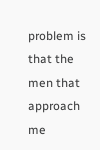problem is that the men that approach me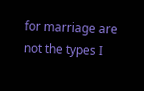for marriage are not the types I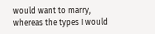would want to marry, whereas the types I would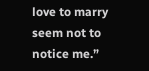love to marry seem not to notice me.”